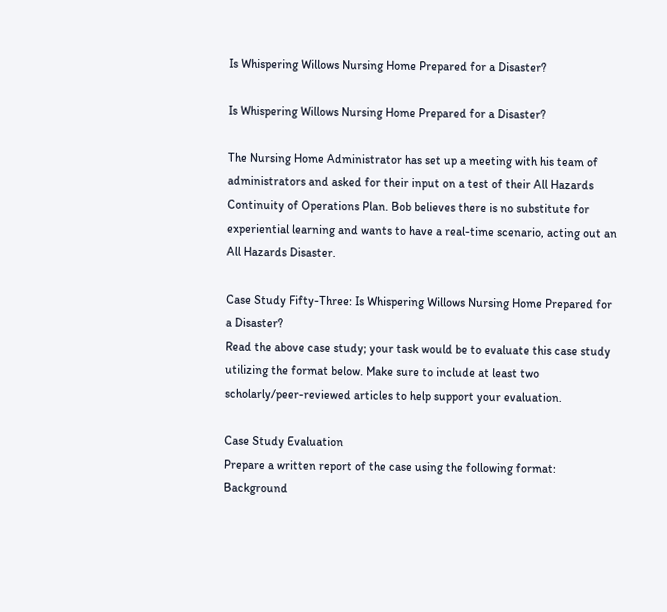Is Whispering Willows Nursing Home Prepared for a Disaster?

Is Whispering Willows Nursing Home Prepared for a Disaster?

The Nursing Home Administrator has set up a meeting with his team of administrators and asked for their input on a test of their All Hazards Continuity of Operations Plan. Bob believes there is no substitute for experiential learning and wants to have a real-time scenario, acting out an All Hazards Disaster.

Case Study Fifty-Three: Is Whispering Willows Nursing Home Prepared for a Disaster?
Read the above case study; your task would be to evaluate this case study utilizing the format below. Make sure to include at least two scholarly/peer-reviewed articles to help support your evaluation.

Case Study Evaluation
Prepare a written report of the case using the following format:
Background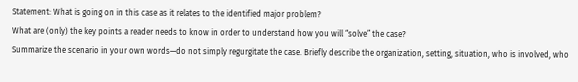Statement: What is going on in this case as it relates to the identified major problem?
What are (only) the key points a reader needs to know in order to understand how you will “solve” the case?
Summarize the scenario in your own words—do not simply regurgitate the case. Briefly describe the organization, setting, situation, who is involved, who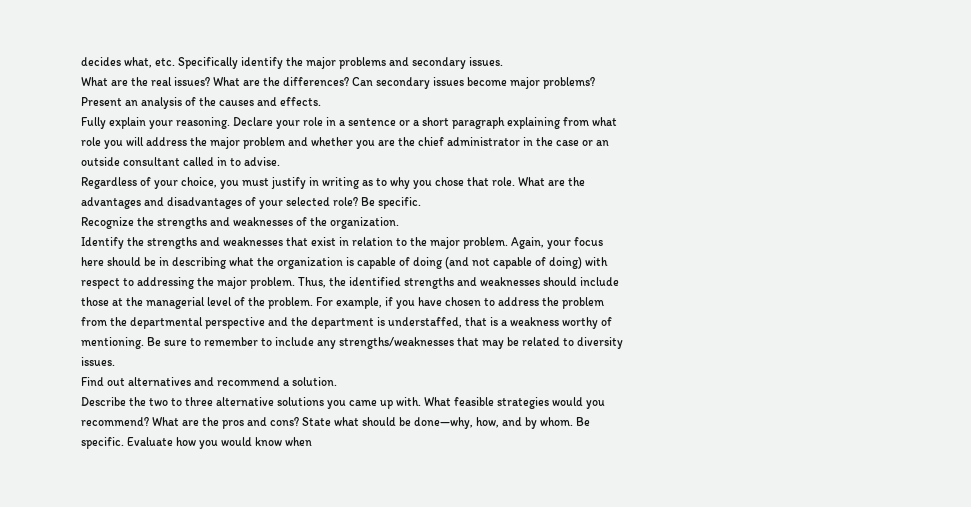decides what, etc. Specifically identify the major problems and secondary issues.
What are the real issues? What are the differences? Can secondary issues become major problems?
Present an analysis of the causes and effects.
Fully explain your reasoning. Declare your role in a sentence or a short paragraph explaining from what role you will address the major problem and whether you are the chief administrator in the case or an outside consultant called in to advise.
Regardless of your choice, you must justify in writing as to why you chose that role. What are the advantages and disadvantages of your selected role? Be specific.
Recognize the strengths and weaknesses of the organization.
Identify the strengths and weaknesses that exist in relation to the major problem. Again, your focus here should be in describing what the organization is capable of doing (and not capable of doing) with respect to addressing the major problem. Thus, the identified strengths and weaknesses should include those at the managerial level of the problem. For example, if you have chosen to address the problem from the departmental perspective and the department is understaffed, that is a weakness worthy of mentioning. Be sure to remember to include any strengths/weaknesses that may be related to diversity issues.
Find out alternatives and recommend a solution.
Describe the two to three alternative solutions you came up with. What feasible strategies would you recommend? What are the pros and cons? State what should be done—why, how, and by whom. Be specific. Evaluate how you would know when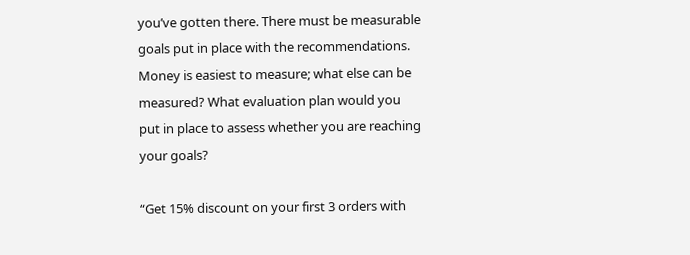you’ve gotten there. There must be measurable goals put in place with the recommendations. Money is easiest to measure; what else can be measured? What evaluation plan would you put in place to assess whether you are reaching your goals?

“Get 15% discount on your first 3 orders with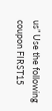us” Use the following coupon FIRST15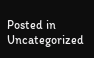Posted in Uncategorized